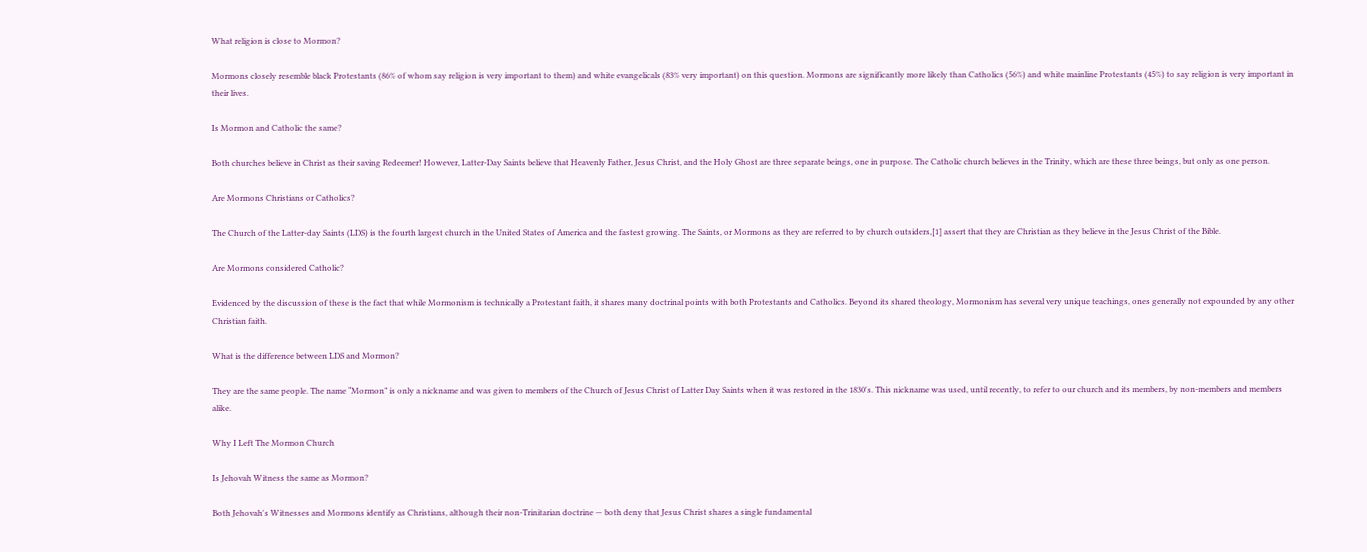What religion is close to Mormon?

Mormons closely resemble black Protestants (86% of whom say religion is very important to them) and white evangelicals (83% very important) on this question. Mormons are significantly more likely than Catholics (56%) and white mainline Protestants (45%) to say religion is very important in their lives.

Is Mormon and Catholic the same?

Both churches believe in Christ as their saving Redeemer! However, Latter-Day Saints believe that Heavenly Father, Jesus Christ, and the Holy Ghost are three separate beings, one in purpose. The Catholic church believes in the Trinity, which are these three beings, but only as one person.

Are Mormons Christians or Catholics?

The Church of the Latter-day Saints (LDS) is the fourth largest church in the United States of America and the fastest growing. The Saints, or Mormons as they are referred to by church outsiders,[1] assert that they are Christian as they believe in the Jesus Christ of the Bible.

Are Mormons considered Catholic?

Evidenced by the discussion of these is the fact that while Mormonism is technically a Protestant faith, it shares many doctrinal points with both Protestants and Catholics. Beyond its shared theology, Mormonism has several very unique teachings, ones generally not expounded by any other Christian faith.

What is the difference between LDS and Mormon?

They are the same people. The name “Mormon” is only a nickname and was given to members of the Church of Jesus Christ of Latter Day Saints when it was restored in the 1830's. This nickname was used, until recently, to refer to our church and its members, by non-members and members alike.

Why I Left The Mormon Church

Is Jehovah Witness the same as Mormon?

Both Jehovah's Witnesses and Mormons identify as Christians, although their non-Trinitarian doctrine — both deny that Jesus Christ shares a single fundamental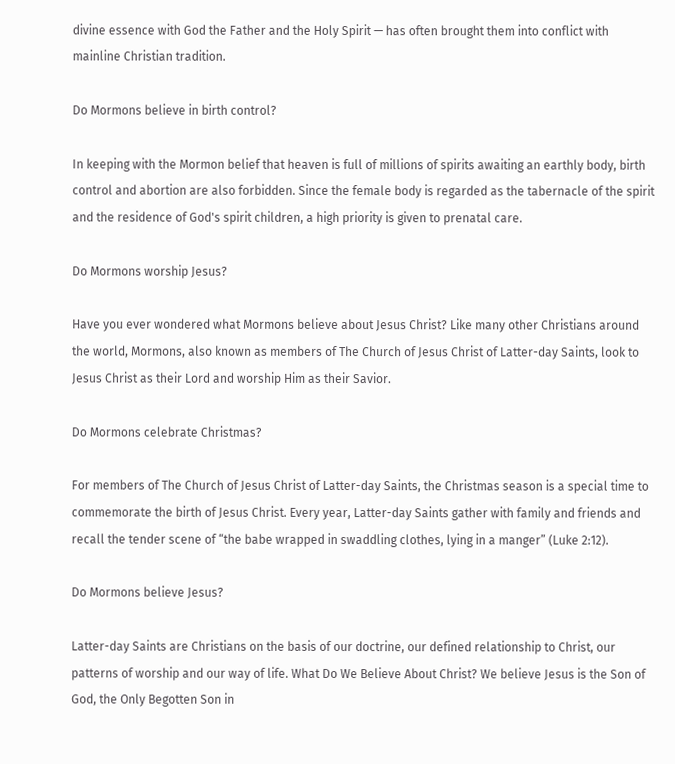divine essence with God the Father and the Holy Spirit — has often brought them into conflict with mainline Christian tradition.

Do Mormons believe in birth control?

In keeping with the Mormon belief that heaven is full of millions of spirits awaiting an earthly body, birth control and abortion are also forbidden. Since the female body is regarded as the tabernacle of the spirit and the residence of God's spirit children, a high priority is given to prenatal care.

Do Mormons worship Jesus?

Have you ever wondered what Mormons believe about Jesus Christ? Like many other Christians around the world, Mormons, also known as members of The Church of Jesus Christ of Latter-day Saints, look to Jesus Christ as their Lord and worship Him as their Savior.

Do Mormons celebrate Christmas?

For members of The Church of Jesus Christ of Latter-day Saints, the Christmas season is a special time to commemorate the birth of Jesus Christ. Every year, Latter-day Saints gather with family and friends and recall the tender scene of “the babe wrapped in swaddling clothes, lying in a manger” (Luke 2:12).

Do Mormons believe Jesus?

Latter-day Saints are Christians on the basis of our doctrine, our defined relationship to Christ, our patterns of worship and our way of life. What Do We Believe About Christ? We believe Jesus is the Son of God, the Only Begotten Son in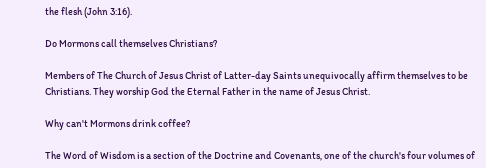the flesh (John 3:16).

Do Mormons call themselves Christians?

Members of The Church of Jesus Christ of Latter-day Saints unequivocally affirm themselves to be Christians. They worship God the Eternal Father in the name of Jesus Christ.

Why can't Mormons drink coffee?

The Word of Wisdom is a section of the Doctrine and Covenants, one of the church's four volumes of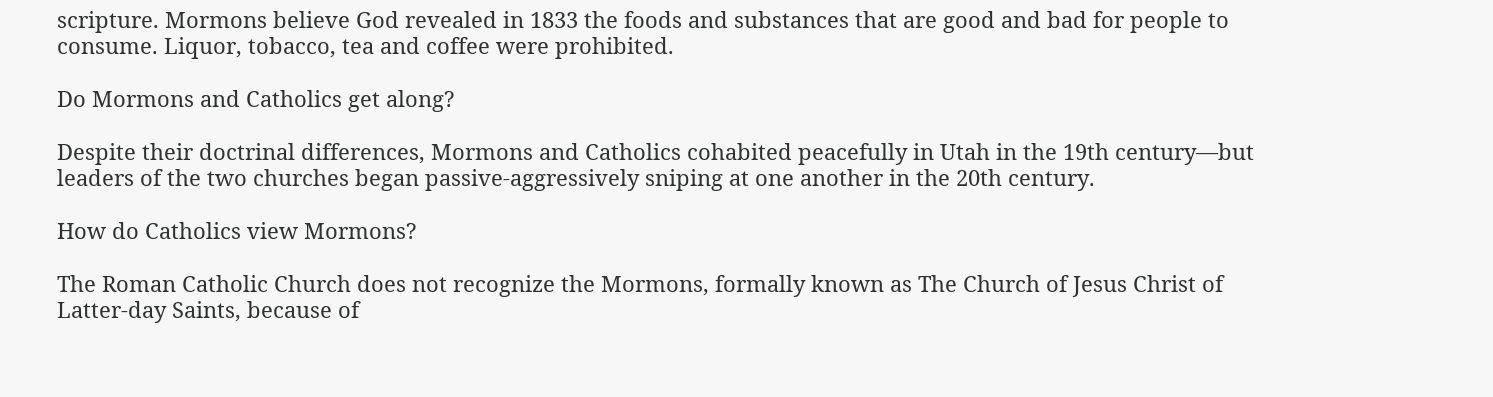scripture. Mormons believe God revealed in 1833 the foods and substances that are good and bad for people to consume. Liquor, tobacco, tea and coffee were prohibited.

Do Mormons and Catholics get along?

Despite their doctrinal differences, Mormons and Catholics cohabited peacefully in Utah in the 19th century—but leaders of the two churches began passive-aggressively sniping at one another in the 20th century.

How do Catholics view Mormons?

The Roman Catholic Church does not recognize the Mormons, formally known as The Church of Jesus Christ of Latter-day Saints, because of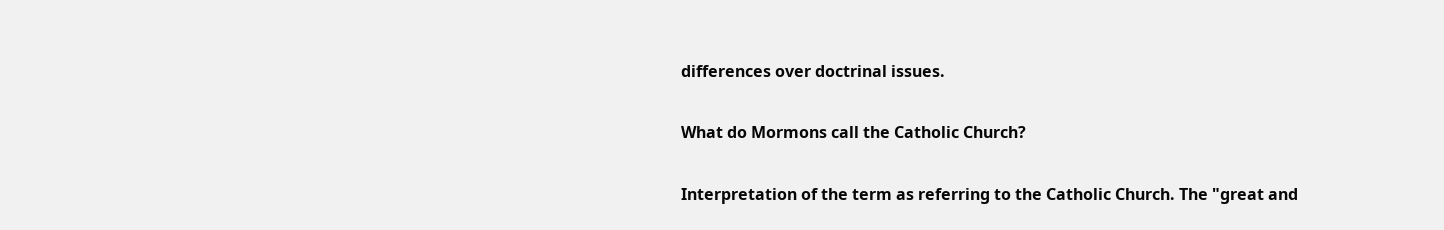differences over doctrinal issues.

What do Mormons call the Catholic Church?

Interpretation of the term as referring to the Catholic Church. The "great and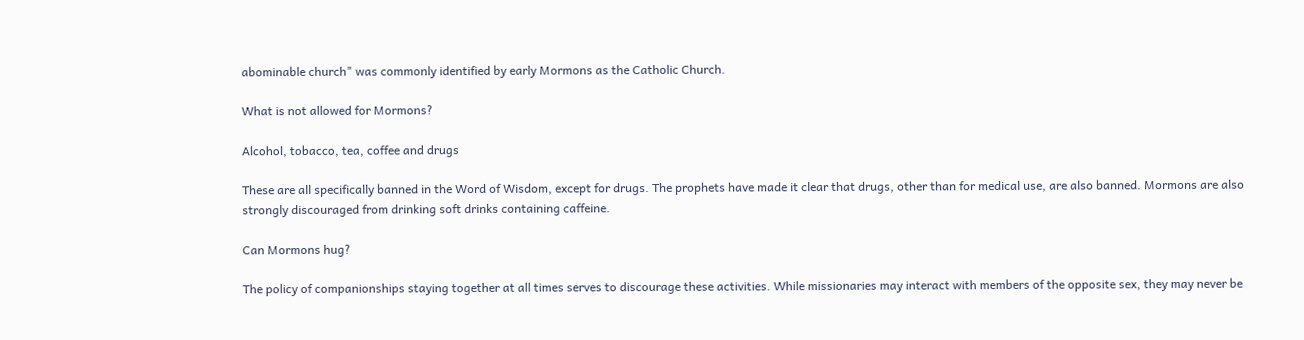abominable church" was commonly identified by early Mormons as the Catholic Church.

What is not allowed for Mormons?

Alcohol, tobacco, tea, coffee and drugs

These are all specifically banned in the Word of Wisdom, except for drugs. The prophets have made it clear that drugs, other than for medical use, are also banned. Mormons are also strongly discouraged from drinking soft drinks containing caffeine.

Can Mormons hug?

The policy of companionships staying together at all times serves to discourage these activities. While missionaries may interact with members of the opposite sex, they may never be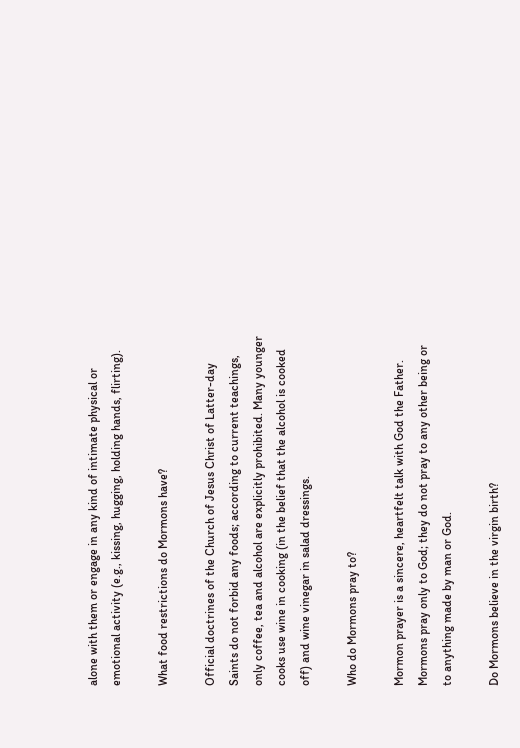alone with them or engage in any kind of intimate physical or emotional activity (e.g., kissing, hugging, holding hands, flirting).

What food restrictions do Mormons have?

Official doctrines of the Church of Jesus Christ of Latter-day Saints do not forbid any foods; according to current teachings, only coffee, tea and alcohol are explicitly prohibited. Many younger cooks use wine in cooking (in the belief that the alcohol is cooked off) and wine vinegar in salad dressings.

Who do Mormons pray to?

Mormon prayer is a sincere, heartfelt talk with God the Father. Mormons pray only to God; they do not pray to any other being or to anything made by man or God.

Do Mormons believe in the virgin birth?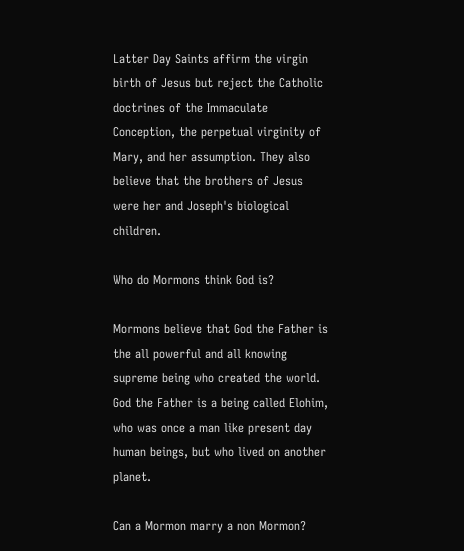Latter Day Saints affirm the virgin birth of Jesus but reject the Catholic doctrines of the Immaculate Conception, the perpetual virginity of Mary, and her assumption. They also believe that the brothers of Jesus were her and Joseph's biological children.

Who do Mormons think God is?

Mormons believe that God the Father is the all powerful and all knowing supreme being who created the world. God the Father is a being called Elohim, who was once a man like present day human beings, but who lived on another planet.

Can a Mormon marry a non Mormon?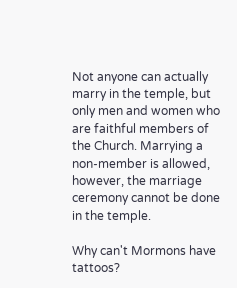Not anyone can actually marry in the temple, but only men and women who are faithful members of the Church. Marrying a non-member is allowed, however, the marriage ceremony cannot be done in the temple.

Why can't Mormons have tattoos?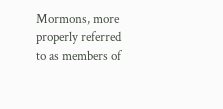Mormons, more properly referred to as members of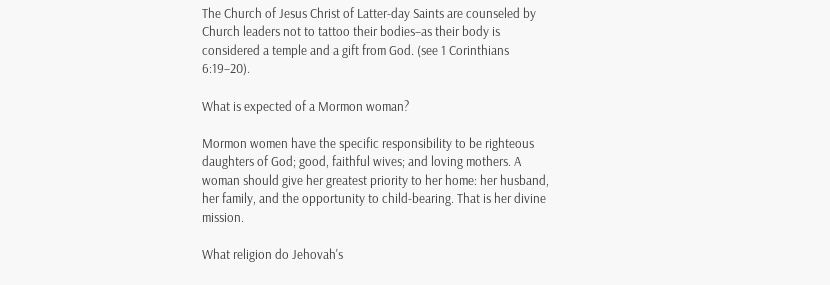The Church of Jesus Christ of Latter-day Saints are counseled by Church leaders not to tattoo their bodies–as their body is considered a temple and a gift from God. (see 1 Corinthians 6:19–20).

What is expected of a Mormon woman?

Mormon women have the specific responsibility to be righteous daughters of God; good, faithful wives; and loving mothers. A woman should give her greatest priority to her home: her husband, her family, and the opportunity to child-bearing. That is her divine mission.

What religion do Jehovah's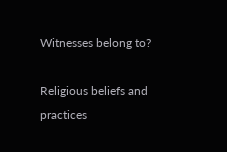Witnesses belong to?

Religious beliefs and practices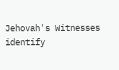Jehovah's Witnesses identify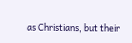as Christians, but their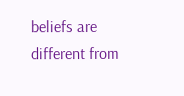beliefs are different from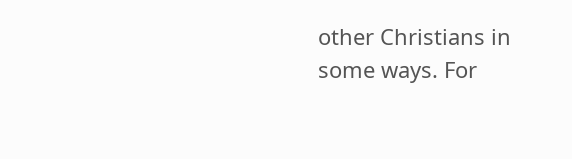other Christians in some ways. For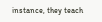instance, they teach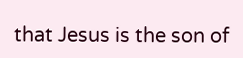that Jesus is the son of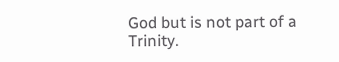God but is not part of a Trinity.